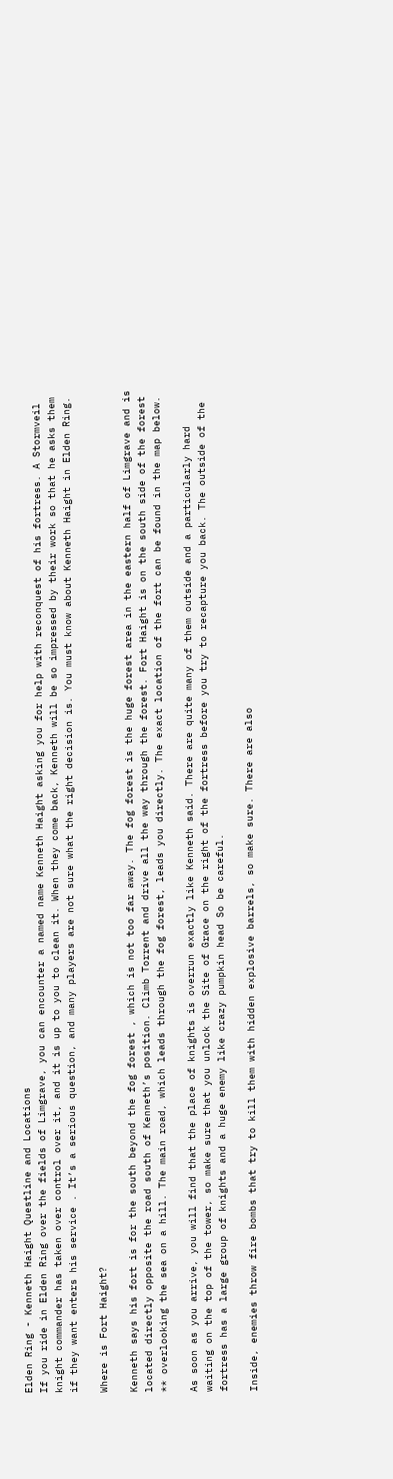Elden Ring - Kenneth Haight Questline and Locations
If you ride in Elden Ring over the fields of Limgrave, you can encounter a named name Kenneth Haight asking you for help with reconquest of his fortress. A Stormveil knight commander has taken over control over it, and it is up to you to clean it. When they come back, Kenneth will be so impressed by their work so that he asks them if they want enters his service . It’s a serious question, and many players are not sure what the right decision is. You must know about Kenneth Haight in Elden Ring.

Where is Fort Haight?

Kenneth says his fort is for the south beyond the fog forest , which is not too far away. The fog forest is the huge forest area in the eastern half of Limgrave and is located directly opposite the road south of Kenneth’s position. Climb Torrent and drive all the way through the forest. Fort Haight is on the south side of the forest ** overlooking the sea on a hill. The main road, which leads through the fog forest, leads you directly. The exact location of the fort can be found in the map below.

As soon as you arrive, you will find that the place of knights is overrun exactly like Kenneth said. There are quite many of them outside and a particularly hard waiting on the top of the tower, so make sure that you unlock the Site of Grace on the right of the fortress before you try to recapture you back. The outside of the fortress has a large group of knights and a huge enemy like crazy pumpkin head So be careful.

Inside, enemies throw fire bombs that try to kill them with hidden explosive barrels, so make sure. There are also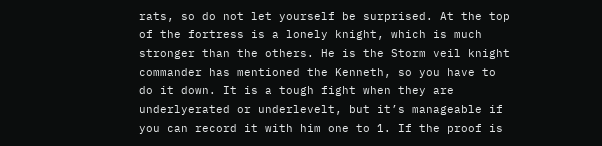rats, so do not let yourself be surprised. At the top of the fortress is a lonely knight, which is much stronger than the others. He is the Storm veil knight commander has mentioned the Kenneth, so you have to do it down. It is a tough fight when they are underlyerated or underlevelt, but it’s manageable if you can record it with him one to 1. If the proof is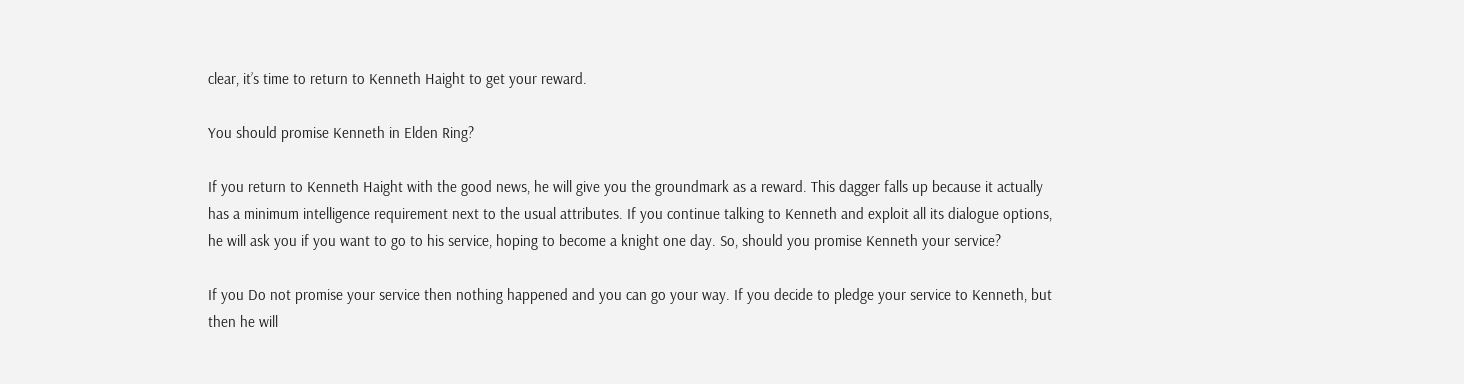clear, it’s time to return to Kenneth Haight to get your reward.

You should promise Kenneth in Elden Ring?

If you return to Kenneth Haight with the good news, he will give you the groundmark as a reward. This dagger falls up because it actually has a minimum intelligence requirement next to the usual attributes. If you continue talking to Kenneth and exploit all its dialogue options, he will ask you if you want to go to his service, hoping to become a knight one day. So, should you promise Kenneth your service?

If you Do not promise your service then nothing happened and you can go your way. If you decide to pledge your service to Kenneth, but then he will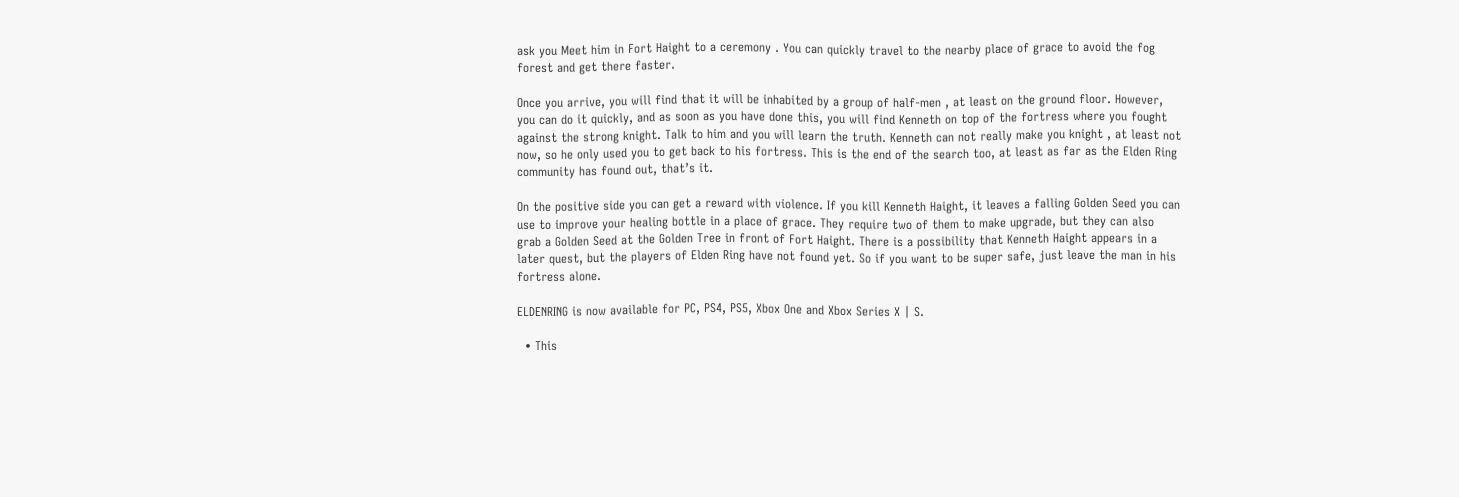ask you Meet him in Fort Haight to a ceremony . You can quickly travel to the nearby place of grace to avoid the fog forest and get there faster.

Once you arrive, you will find that it will be inhabited by a group of half-men , at least on the ground floor. However, you can do it quickly, and as soon as you have done this, you will find Kenneth on top of the fortress where you fought against the strong knight. Talk to him and you will learn the truth. Kenneth can not really make you knight , at least not now, so he only used you to get back to his fortress. This is the end of the search too, at least as far as the Elden Ring community has found out, that’s it.

On the positive side you can get a reward with violence. If you kill Kenneth Haight, it leaves a falling Golden Seed you can use to improve your healing bottle in a place of grace. They require two of them to make upgrade, but they can also grab a Golden Seed at the Golden Tree in front of Fort Haight. There is a possibility that Kenneth Haight appears in a later quest, but the players of Elden Ring have not found yet. So if you want to be super safe, just leave the man in his fortress alone.

ELDENRING is now available for PC, PS4, PS5, Xbox One and Xbox Series X | S.

  • This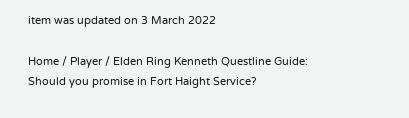item was updated on 3 March 2022

Home / Player / Elden Ring Kenneth Questline Guide: Should you promise in Fort Haight Service?